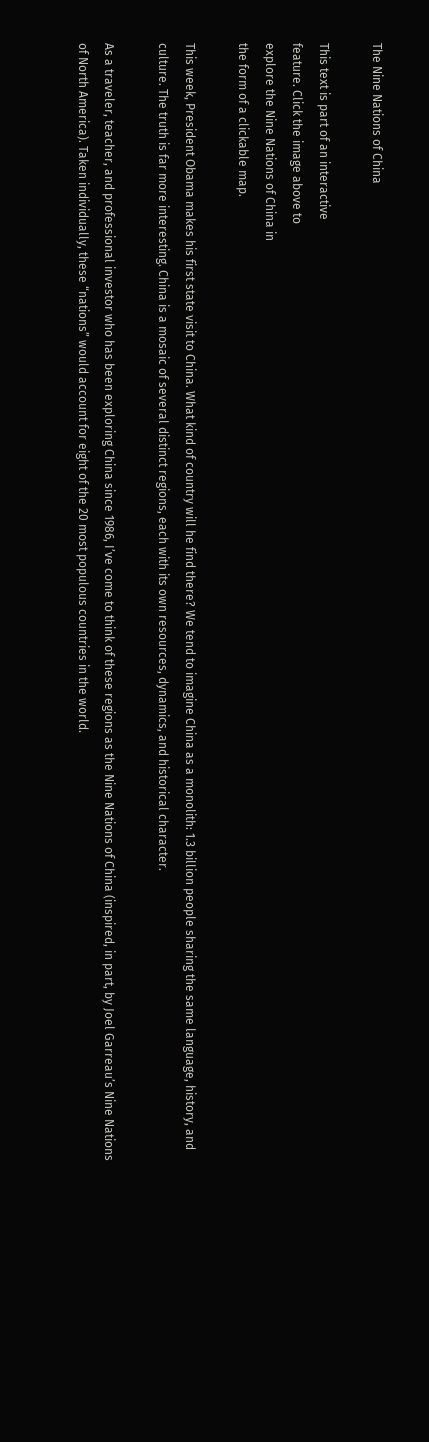The Nine Nations of China

This text is part of an interactive
feature. Click the image above to
explore the Nine Nations of China in
the form of a clickable map.

This week, President Obama makes his first state visit to China. What kind of country will he find there? We tend to imagine China as a monolith: 1.3 billion people sharing the same language, history, and culture. The truth is far more interesting. China is a mosaic of several distinct regions, each with its own resources, dynamics, and historical character.

As a traveler, teacher, and professional investor who has been exploring China since 1986, I’ve come to think of these regions as the Nine Nations of China (inspired, in part, by Joel Garreau’s Nine Nations of North America). Taken individually, these “nations” would account for eight of the 20 most populous countries in the world.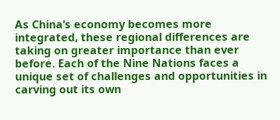As China’s economy becomes more integrated, these regional differences are taking on greater importance than ever before. Each of the Nine Nations faces a unique set of challenges and opportunities in carving out its own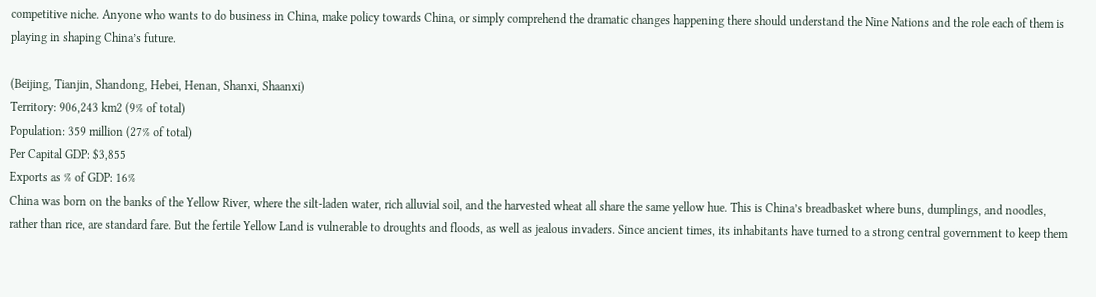competitive niche. Anyone who wants to do business in China, make policy towards China, or simply comprehend the dramatic changes happening there should understand the Nine Nations and the role each of them is playing in shaping China’s future.

(Beijing, Tianjin, Shandong, Hebei, Henan, Shanxi, Shaanxi)
Territory: 906,243 km2 (9% of total)
Population: 359 million (27% of total)
Per Capital GDP: $3,855
Exports as % of GDP: 16%
China was born on the banks of the Yellow River, where the silt-laden water, rich alluvial soil, and the harvested wheat all share the same yellow hue. This is China’s breadbasket where buns, dumplings, and noodles, rather than rice, are standard fare. But the fertile Yellow Land is vulnerable to droughts and floods, as well as jealous invaders. Since ancient times, its inhabitants have turned to a strong central government to keep them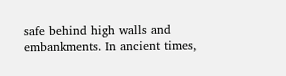safe behind high walls and embankments. In ancient times,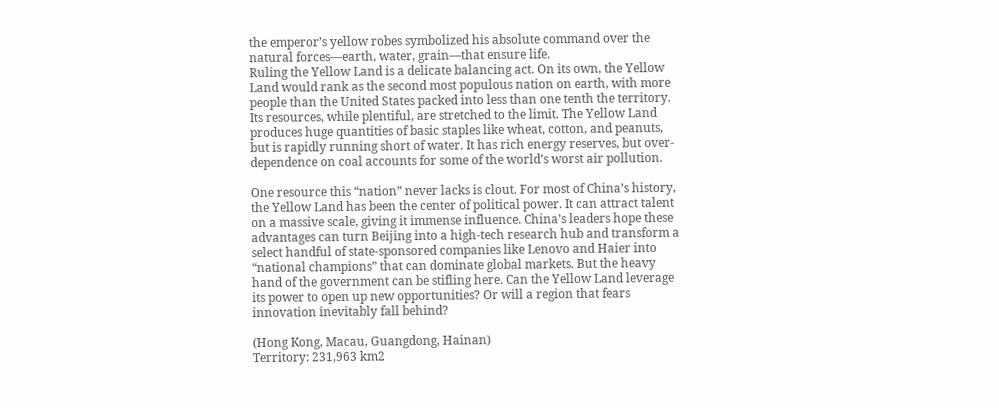the emperor’s yellow robes symbolized his absolute command over the natural forces—earth, water, grain—that ensure life.
Ruling the Yellow Land is a delicate balancing act. On its own, the Yellow Land would rank as the second most populous nation on earth, with more people than the United States packed into less than one tenth the territory. Its resources, while plentiful, are stretched to the limit. The Yellow Land produces huge quantities of basic staples like wheat, cotton, and peanuts, but is rapidly running short of water. It has rich energy reserves, but over-dependence on coal accounts for some of the world’s worst air pollution.

One resource this “nation” never lacks is clout. For most of China’s history, the Yellow Land has been the center of political power. It can attract talent on a massive scale, giving it immense influence. China’s leaders hope these advantages can turn Beijing into a high-tech research hub and transform a select handful of state-sponsored companies like Lenovo and Haier into “national champions” that can dominate global markets. But the heavy hand of the government can be stifling here. Can the Yellow Land leverage its power to open up new opportunities? Or will a region that fears innovation inevitably fall behind?

(Hong Kong, Macau, Guangdong, Hainan)
Territory: 231,963 km2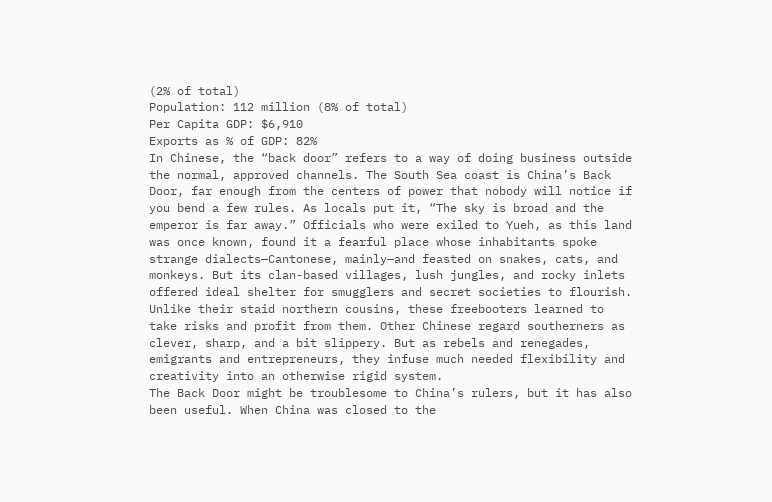(2% of total)
Population: 112 million (8% of total)
Per Capita GDP: $6,910
Exports as % of GDP: 82%
In Chinese, the “back door” refers to a way of doing business outside the normal, approved channels. The South Sea coast is China’s Back Door, far enough from the centers of power that nobody will notice if you bend a few rules. As locals put it, “The sky is broad and the emperor is far away.” Officials who were exiled to Yueh, as this land was once known, found it a fearful place whose inhabitants spoke strange dialects—Cantonese, mainly—and feasted on snakes, cats, and monkeys. But its clan-based villages, lush jungles, and rocky inlets offered ideal shelter for smugglers and secret societies to flourish. Unlike their staid northern cousins, these freebooters learned to take risks and profit from them. Other Chinese regard southerners as clever, sharp, and a bit slippery. But as rebels and renegades, emigrants and entrepreneurs, they infuse much needed flexibility and creativity into an otherwise rigid system.
The Back Door might be troublesome to China’s rulers, but it has also been useful. When China was closed to the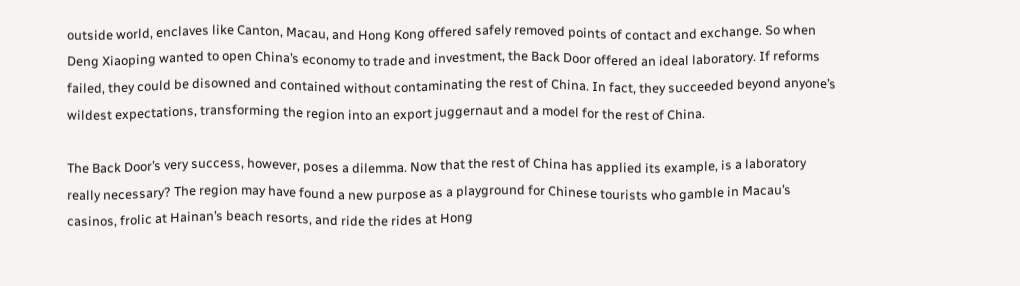outside world, enclaves like Canton, Macau, and Hong Kong offered safely removed points of contact and exchange. So when Deng Xiaoping wanted to open China’s economy to trade and investment, the Back Door offered an ideal laboratory. If reforms failed, they could be disowned and contained without contaminating the rest of China. In fact, they succeeded beyond anyone’s wildest expectations, transforming the region into an export juggernaut and a model for the rest of China.

The Back Door’s very success, however, poses a dilemma. Now that the rest of China has applied its example, is a laboratory really necessary? The region may have found a new purpose as a playground for Chinese tourists who gamble in Macau’s casinos, frolic at Hainan’s beach resorts, and ride the rides at Hong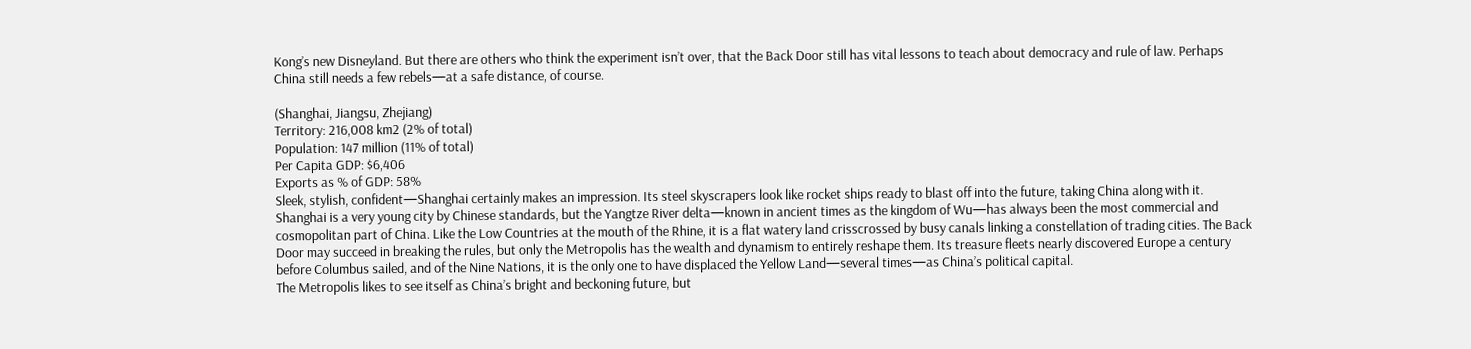Kong’s new Disneyland. But there are others who think the experiment isn’t over, that the Back Door still has vital lessons to teach about democracy and rule of law. Perhaps China still needs a few rebels—at a safe distance, of course.

(Shanghai, Jiangsu, Zhejiang)
Territory: 216,008 km2 (2% of total)
Population: 147 million (11% of total)
Per Capita GDP: $6,406
Exports as % of GDP: 58%
Sleek, stylish, confident—Shanghai certainly makes an impression. Its steel skyscrapers look like rocket ships ready to blast off into the future, taking China along with it. Shanghai is a very young city by Chinese standards, but the Yangtze River delta—known in ancient times as the kingdom of Wu—has always been the most commercial and cosmopolitan part of China. Like the Low Countries at the mouth of the Rhine, it is a flat watery land crisscrossed by busy canals linking a constellation of trading cities. The Back Door may succeed in breaking the rules, but only the Metropolis has the wealth and dynamism to entirely reshape them. Its treasure fleets nearly discovered Europe a century before Columbus sailed, and of the Nine Nations, it is the only one to have displaced the Yellow Land—several times—as China’s political capital.
The Metropolis likes to see itself as China’s bright and beckoning future, but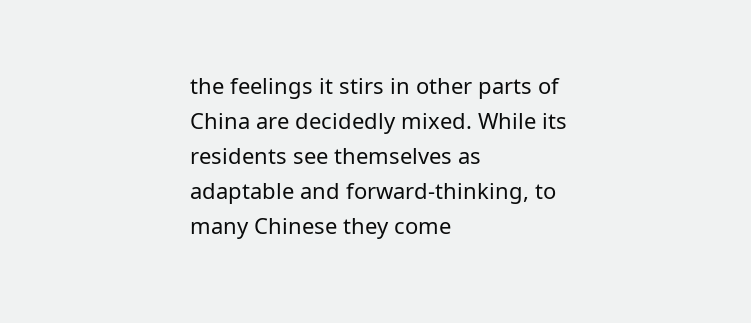the feelings it stirs in other parts of China are decidedly mixed. While its residents see themselves as adaptable and forward-thinking, to many Chinese they come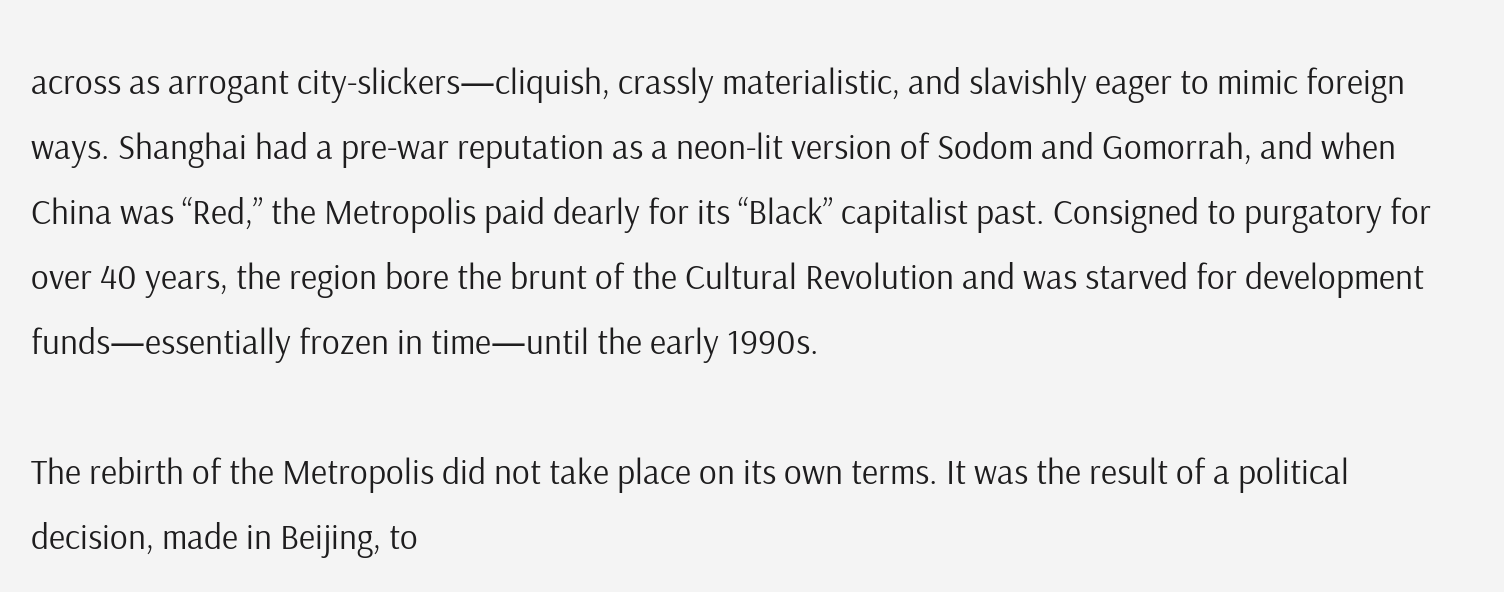across as arrogant city-slickers—cliquish, crassly materialistic, and slavishly eager to mimic foreign ways. Shanghai had a pre-war reputation as a neon-lit version of Sodom and Gomorrah, and when China was “Red,” the Metropolis paid dearly for its “Black” capitalist past. Consigned to purgatory for over 40 years, the region bore the brunt of the Cultural Revolution and was starved for development funds—essentially frozen in time—until the early 1990s.

The rebirth of the Metropolis did not take place on its own terms. It was the result of a political decision, made in Beijing, to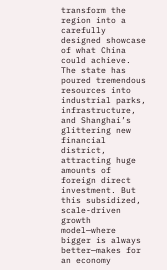transform the region into a carefully designed showcase of what China could achieve. The state has poured tremendous resources into industrial parks, infrastructure, and Shanghai’s glittering new financial district, attracting huge amounts of foreign direct investment. But this subsidized, scale-driven growth model—where bigger is always better—makes for an economy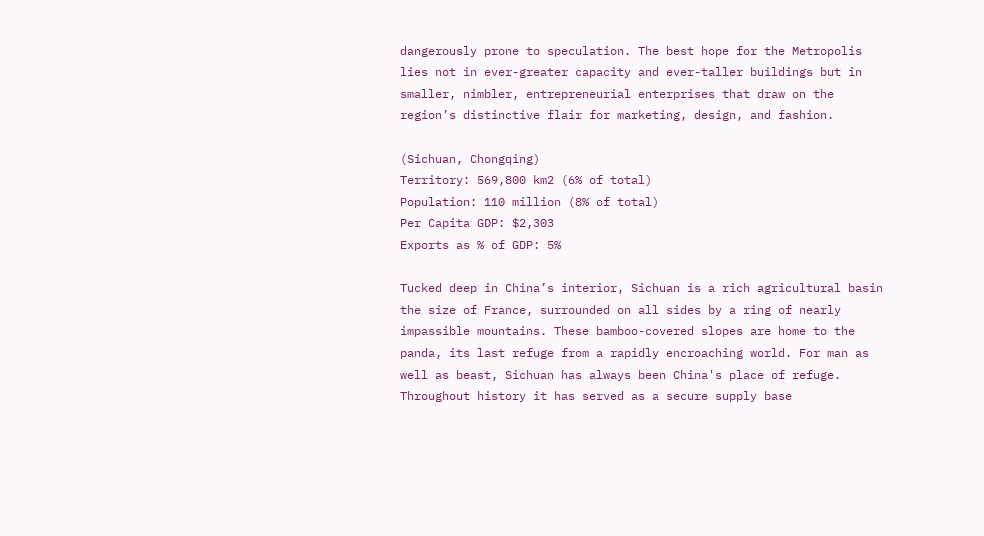dangerously prone to speculation. The best hope for the Metropolis lies not in ever-greater capacity and ever-taller buildings but in smaller, nimbler, entrepreneurial enterprises that draw on the region’s distinctive flair for marketing, design, and fashion.

(Sichuan, Chongqing)
Territory: 569,800 km2 (6% of total)
Population: 110 million (8% of total)
Per Capita GDP: $2,303
Exports as % of GDP: 5%

Tucked deep in China’s interior, Sichuan is a rich agricultural basin the size of France, surrounded on all sides by a ring of nearly impassible mountains. These bamboo-covered slopes are home to the panda, its last refuge from a rapidly encroaching world. For man as well as beast, Sichuan has always been China's place of refuge. Throughout history it has served as a secure supply base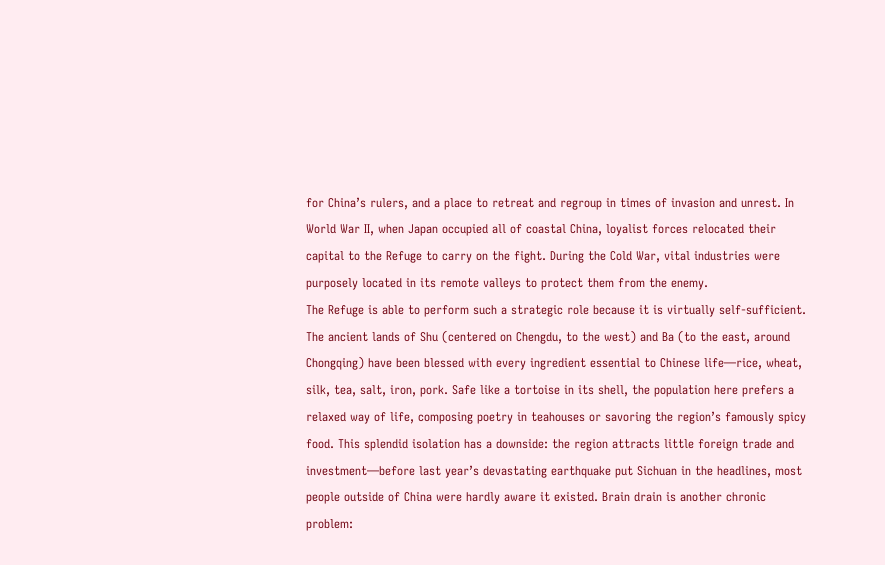for China’s rulers, and a place to retreat and regroup in times of invasion and unrest. In World War II, when Japan occupied all of coastal China, loyalist forces relocated their capital to the Refuge to carry on the fight. During the Cold War, vital industries were purposely located in its remote valleys to protect them from the enemy.
The Refuge is able to perform such a strategic role because it is virtually self-sufficient. The ancient lands of Shu (centered on Chengdu, to the west) and Ba (to the east, around Chongqing) have been blessed with every ingredient essential to Chinese life—rice, wheat, silk, tea, salt, iron, pork. Safe like a tortoise in its shell, the population here prefers a relaxed way of life, composing poetry in teahouses or savoring the region’s famously spicy food. This splendid isolation has a downside: the region attracts little foreign trade and investment—before last year’s devastating earthquake put Sichuan in the headlines, most people outside of China were hardly aware it existed. Brain drain is another chronic problem: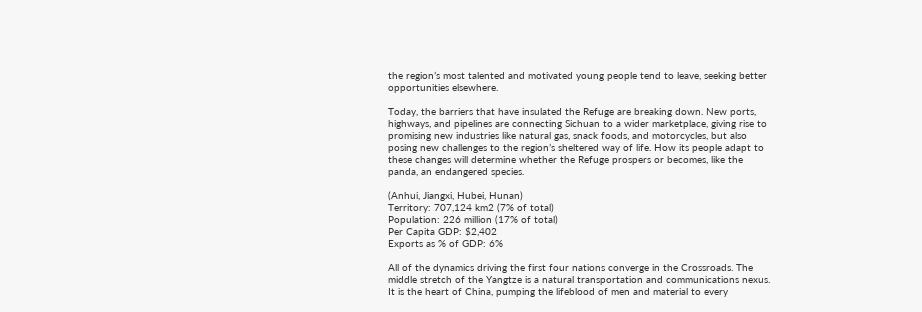the region’s most talented and motivated young people tend to leave, seeking better opportunities elsewhere.

Today, the barriers that have insulated the Refuge are breaking down. New ports, highways, and pipelines are connecting Sichuan to a wider marketplace, giving rise to promising new industries like natural gas, snack foods, and motorcycles, but also posing new challenges to the region’s sheltered way of life. How its people adapt to these changes will determine whether the Refuge prospers or becomes, like the panda, an endangered species.

(Anhui, Jiangxi, Hubei, Hunan)
Territory: 707,124 km2 (7% of total)
Population: 226 million (17% of total)
Per Capita GDP: $2,402
Exports as % of GDP: 6%

All of the dynamics driving the first four nations converge in the Crossroads. The middle stretch of the Yangtze is a natural transportation and communications nexus. It is the heart of China, pumping the lifeblood of men and material to every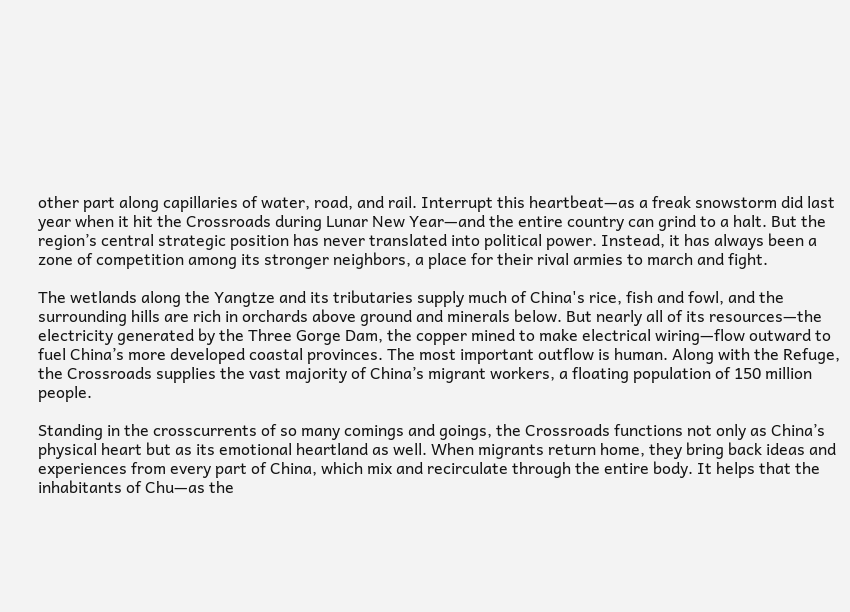other part along capillaries of water, road, and rail. Interrupt this heartbeat—as a freak snowstorm did last year when it hit the Crossroads during Lunar New Year—and the entire country can grind to a halt. But the region’s central strategic position has never translated into political power. Instead, it has always been a zone of competition among its stronger neighbors, a place for their rival armies to march and fight.

The wetlands along the Yangtze and its tributaries supply much of China's rice, fish and fowl, and the surrounding hills are rich in orchards above ground and minerals below. But nearly all of its resources—the electricity generated by the Three Gorge Dam, the copper mined to make electrical wiring—flow outward to fuel China’s more developed coastal provinces. The most important outflow is human. Along with the Refuge, the Crossroads supplies the vast majority of China’s migrant workers, a floating population of 150 million people.

Standing in the crosscurrents of so many comings and goings, the Crossroads functions not only as China’s physical heart but as its emotional heartland as well. When migrants return home, they bring back ideas and experiences from every part of China, which mix and recirculate through the entire body. It helps that the inhabitants of Chu—as the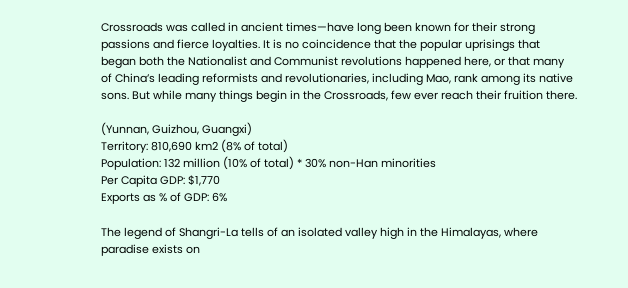Crossroads was called in ancient times—have long been known for their strong passions and fierce loyalties. It is no coincidence that the popular uprisings that began both the Nationalist and Communist revolutions happened here, or that many of China’s leading reformists and revolutionaries, including Mao, rank among its native sons. But while many things begin in the Crossroads, few ever reach their fruition there.

(Yunnan, Guizhou, Guangxi)
Territory: 810,690 km2 (8% of total)
Population: 132 million (10% of total) * 30% non-Han minorities
Per Capita GDP: $1,770
Exports as % of GDP: 6%

The legend of Shangri-La tells of an isolated valley high in the Himalayas, where paradise exists on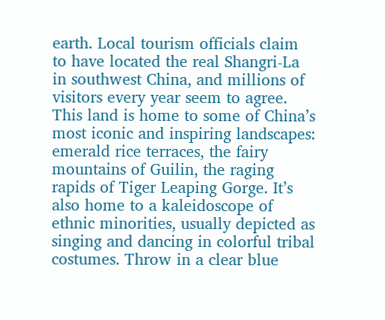earth. Local tourism officials claim to have located the real Shangri-La in southwest China, and millions of visitors every year seem to agree. This land is home to some of China’s most iconic and inspiring landscapes: emerald rice terraces, the fairy mountains of Guilin, the raging rapids of Tiger Leaping Gorge. It’s also home to a kaleidoscope of ethnic minorities, usually depicted as singing and dancing in colorful tribal costumes. Throw in a clear blue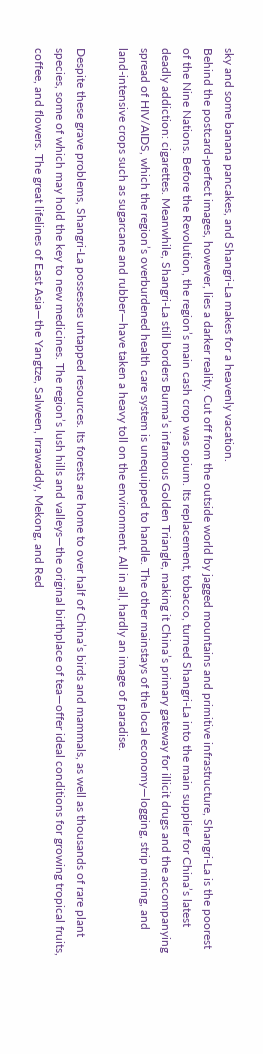sky and some banana pancakes, and Shangri-La makes for a heavenly vacation.
Behind the postcard-perfect images, however, lies a darker reality. Cut off from the outside world by jagged mountains and primitive infrastructure, Shangri-La is the poorest of the Nine Nations. Before the Revolution, the region’s main cash crop was opium. Its replacement, tobacco, turned Shangri-La into the main supplier for China’s latest deadly addiction: cigarettes. Meanwhile, Shangri-La still borders Burma’s infamous Golden Triangle, making it China’s primary gateway for illicit drugs and the accompanying spread of HIV/AIDS, which the region’s overburdened health care system is unequipped to handle. The other mainstays of the local economy—logging, strip mining, and land-intensive crops such as sugarcane and rubber—have taken a heavy toll on the environment. All in all, hardly an image of paradise.

Despite these grave problems, Shangri-La possesses untapped resources. Its forests are home to over half of China’s birds and mammals, as well as thousands of rare plant species, some of which may hold the key to new medicines. The region’s lush hills and valleys—the original birthplace of tea—offer ideal conditions for growing tropical fruits, coffee, and flowers. The great lifelines of East Asia—the Yangtze, Salween, Irrawaddy, Mekong, and Red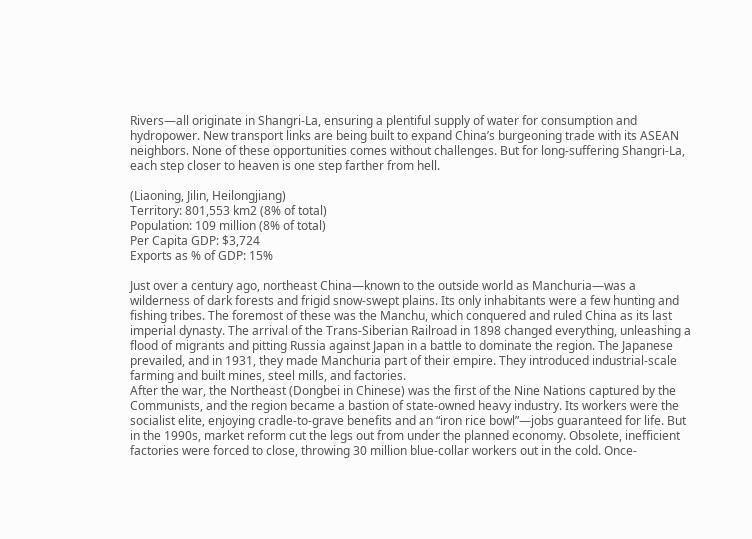Rivers—all originate in Shangri-La, ensuring a plentiful supply of water for consumption and hydropower. New transport links are being built to expand China’s burgeoning trade with its ASEAN neighbors. None of these opportunities comes without challenges. But for long-suffering Shangri-La, each step closer to heaven is one step farther from hell.

(Liaoning, Jilin, Heilongjiang)
Territory: 801,553 km2 (8% of total)
Population: 109 million (8% of total)
Per Capita GDP: $3,724
Exports as % of GDP: 15%

Just over a century ago, northeast China—known to the outside world as Manchuria—was a wilderness of dark forests and frigid snow-swept plains. Its only inhabitants were a few hunting and fishing tribes. The foremost of these was the Manchu, which conquered and ruled China as its last imperial dynasty. The arrival of the Trans-Siberian Railroad in 1898 changed everything, unleashing a flood of migrants and pitting Russia against Japan in a battle to dominate the region. The Japanese prevailed, and in 1931, they made Manchuria part of their empire. They introduced industrial-scale farming and built mines, steel mills, and factories.
After the war, the Northeast (Dongbei in Chinese) was the first of the Nine Nations captured by the Communists, and the region became a bastion of state-owned heavy industry. Its workers were the socialist elite, enjoying cradle-to-grave benefits and an “iron rice bowl”—jobs guaranteed for life. But in the 1990s, market reform cut the legs out from under the planned economy. Obsolete, inefficient factories were forced to close, throwing 30 million blue-collar workers out in the cold. Once-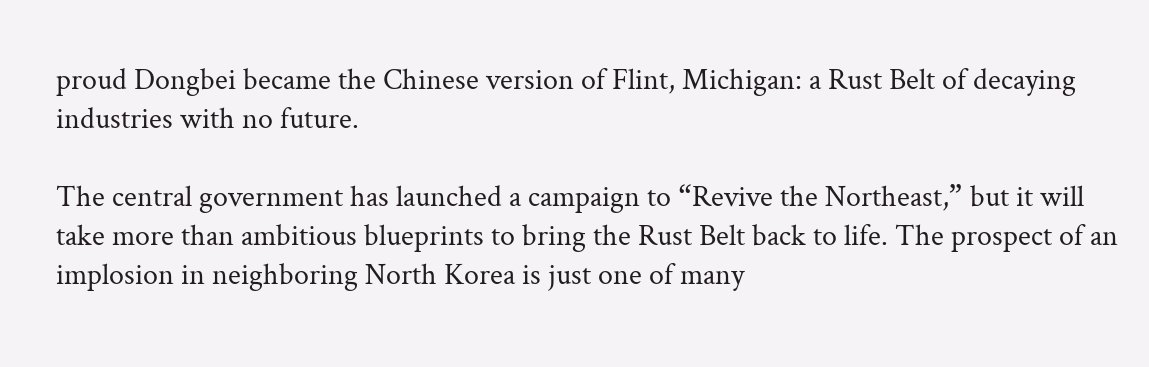proud Dongbei became the Chinese version of Flint, Michigan: a Rust Belt of decaying industries with no future.

The central government has launched a campaign to “Revive the Northeast,” but it will take more than ambitious blueprints to bring the Rust Belt back to life. The prospect of an implosion in neighboring North Korea is just one of many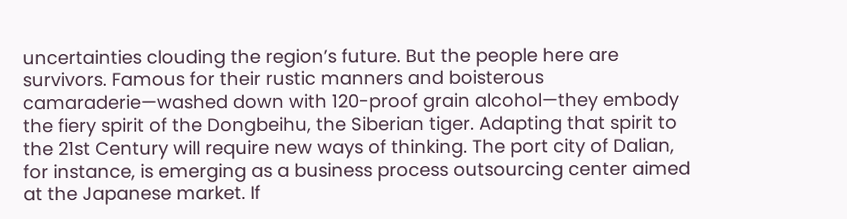uncertainties clouding the region’s future. But the people here are survivors. Famous for their rustic manners and boisterous camaraderie—washed down with 120-proof grain alcohol—they embody the fiery spirit of the Dongbeihu, the Siberian tiger. Adapting that spirit to the 21st Century will require new ways of thinking. The port city of Dalian, for instance, is emerging as a business process outsourcing center aimed at the Japanese market. If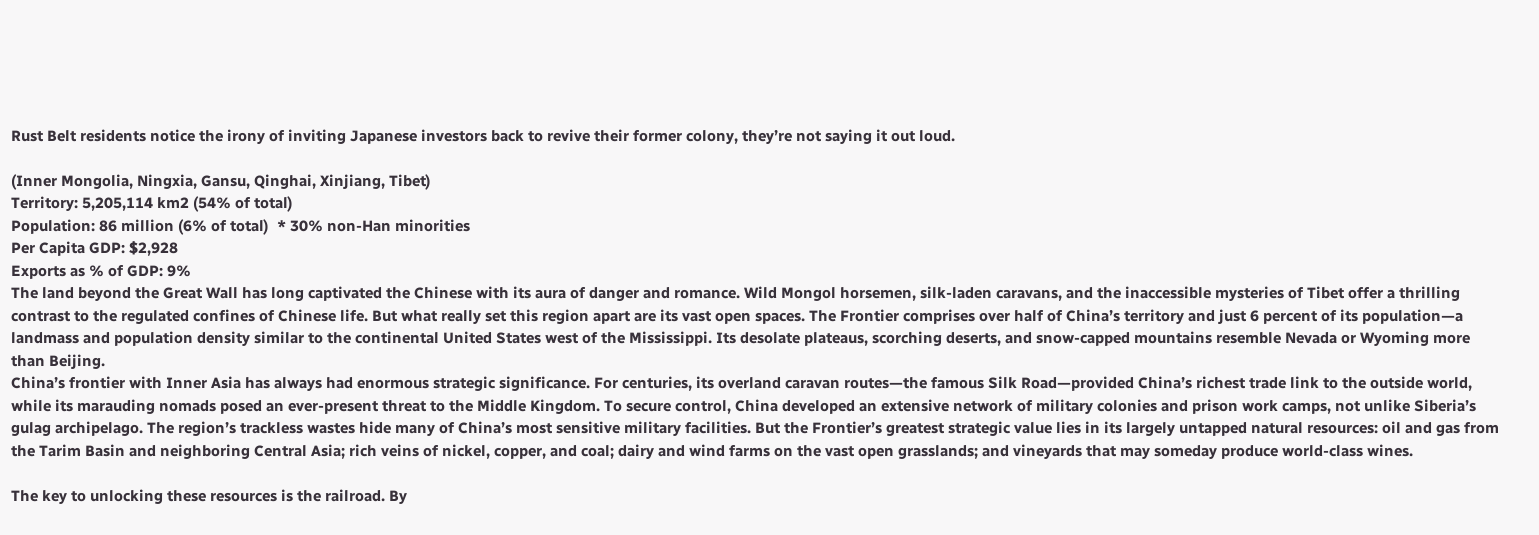Rust Belt residents notice the irony of inviting Japanese investors back to revive their former colony, they’re not saying it out loud.

(Inner Mongolia, Ningxia, Gansu, Qinghai, Xinjiang, Tibet)
Territory: 5,205,114 km2 (54% of total)
Population: 86 million (6% of total)  * 30% non-Han minorities
Per Capita GDP: $2,928
Exports as % of GDP: 9%
The land beyond the Great Wall has long captivated the Chinese with its aura of danger and romance. Wild Mongol horsemen, silk-laden caravans, and the inaccessible mysteries of Tibet offer a thrilling contrast to the regulated confines of Chinese life. But what really set this region apart are its vast open spaces. The Frontier comprises over half of China’s territory and just 6 percent of its population—a landmass and population density similar to the continental United States west of the Mississippi. Its desolate plateaus, scorching deserts, and snow-capped mountains resemble Nevada or Wyoming more than Beijing.
China’s frontier with Inner Asia has always had enormous strategic significance. For centuries, its overland caravan routes—the famous Silk Road—provided China’s richest trade link to the outside world, while its marauding nomads posed an ever-present threat to the Middle Kingdom. To secure control, China developed an extensive network of military colonies and prison work camps, not unlike Siberia’s gulag archipelago. The region’s trackless wastes hide many of China’s most sensitive military facilities. But the Frontier’s greatest strategic value lies in its largely untapped natural resources: oil and gas from the Tarim Basin and neighboring Central Asia; rich veins of nickel, copper, and coal; dairy and wind farms on the vast open grasslands; and vineyards that may someday produce world-class wines.

The key to unlocking these resources is the railroad. By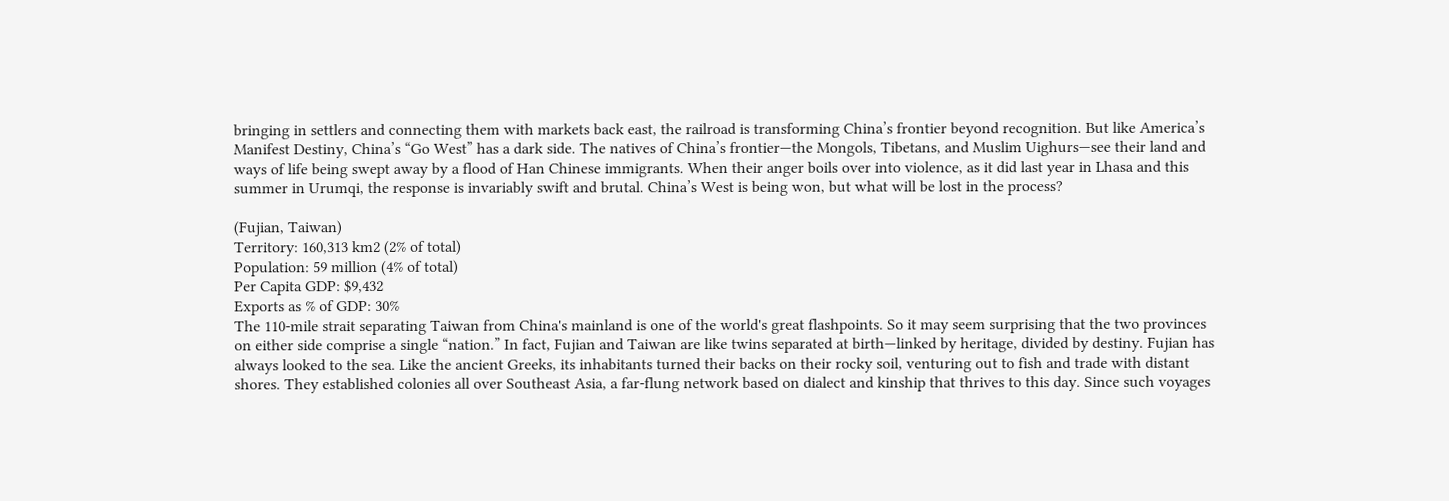bringing in settlers and connecting them with markets back east, the railroad is transforming China’s frontier beyond recognition. But like America’s Manifest Destiny, China’s “Go West” has a dark side. The natives of China’s frontier—the Mongols, Tibetans, and Muslim Uighurs—see their land and ways of life being swept away by a flood of Han Chinese immigrants. When their anger boils over into violence, as it did last year in Lhasa and this summer in Urumqi, the response is invariably swift and brutal. China’s West is being won, but what will be lost in the process?

(Fujian, Taiwan)
Territory: 160,313 km2 (2% of total)
Population: 59 million (4% of total)
Per Capita GDP: $9,432
Exports as % of GDP: 30%
The 110-mile strait separating Taiwan from China's mainland is one of the world's great flashpoints. So it may seem surprising that the two provinces on either side comprise a single “nation.” In fact, Fujian and Taiwan are like twins separated at birth—linked by heritage, divided by destiny. Fujian has always looked to the sea. Like the ancient Greeks, its inhabitants turned their backs on their rocky soil, venturing out to fish and trade with distant shores. They established colonies all over Southeast Asia, a far-flung network based on dialect and kinship that thrives to this day. Since such voyages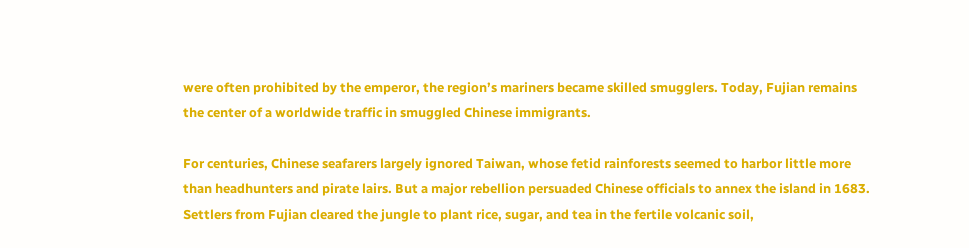were often prohibited by the emperor, the region’s mariners became skilled smugglers. Today, Fujian remains the center of a worldwide traffic in smuggled Chinese immigrants.

For centuries, Chinese seafarers largely ignored Taiwan, whose fetid rainforests seemed to harbor little more than headhunters and pirate lairs. But a major rebellion persuaded Chinese officials to annex the island in 1683. Settlers from Fujian cleared the jungle to plant rice, sugar, and tea in the fertile volcanic soil,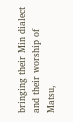bringing their Min dialect and their worship of Matsu,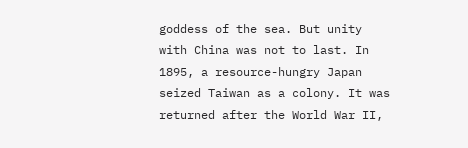goddess of the sea. But unity with China was not to last. In 1895, a resource-hungry Japan seized Taiwan as a colony. It was returned after the World War II,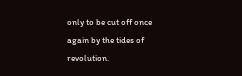only to be cut off once again by the tides of revolution.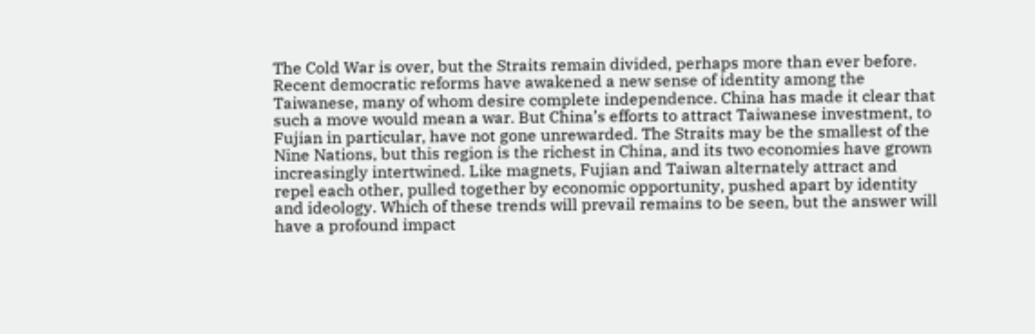The Cold War is over, but the Straits remain divided, perhaps more than ever before. Recent democratic reforms have awakened a new sense of identity among the Taiwanese, many of whom desire complete independence. China has made it clear that such a move would mean a war. But China’s efforts to attract Taiwanese investment, to Fujian in particular, have not gone unrewarded. The Straits may be the smallest of the Nine Nations, but this region is the richest in China, and its two economies have grown increasingly intertwined. Like magnets, Fujian and Taiwan alternately attract and repel each other, pulled together by economic opportunity, pushed apart by identity and ideology. Which of these trends will prevail remains to be seen, but the answer will have a profound impact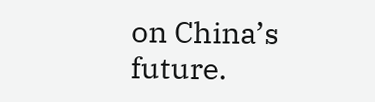on China’s future.